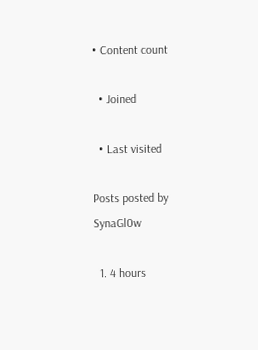• Content count

  • Joined

  • Last visited

Posts posted by SynaGl0w

  1. 4 hours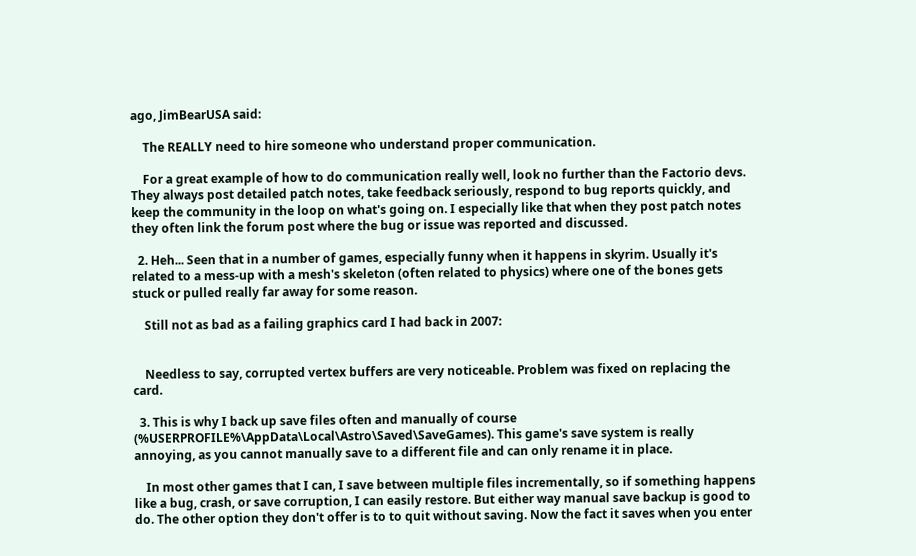ago, JimBearUSA said:

    The REALLY need to hire someone who understand proper communication.

    For a great example of how to do communication really well, look no further than the Factorio devs. They always post detailed patch notes, take feedback seriously, respond to bug reports quickly, and keep the community in the loop on what's going on. I especially like that when they post patch notes they often link the forum post where the bug or issue was reported and discussed.

  2. Heh... Seen that in a number of games, especially funny when it happens in skyrim. Usually it's related to a mess-up with a mesh's skeleton (often related to physics) where one of the bones gets stuck or pulled really far away for some reason.

    Still not as bad as a failing graphics card I had back in 2007:


    Needless to say, corrupted vertex buffers are very noticeable. Problem was fixed on replacing the card.

  3. This is why I back up save files often and manually of course (%USERPROFILE%\AppData\Local\Astro\Saved\SaveGames). This game's save system is really annoying, as you cannot manually save to a different file and can only rename it in place.

    In most other games that I can, I save between multiple files incrementally, so if something happens like a bug, crash, or save corruption, I can easily restore. But either way manual save backup is good to do. The other option they don't offer is to to quit without saving. Now the fact it saves when you enter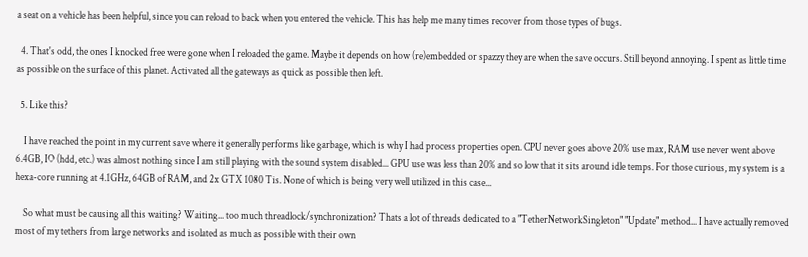a seat on a vehicle has been helpful, since you can reload to back when you entered the vehicle. This has help me many times recover from those types of bugs.

  4. That's odd, the ones I knocked free were gone when I reloaded the game. Maybe it depends on how (re)embedded or spazzy they are when the save occurs. Still beyond annoying. I spent as little time as possible on the surface of this planet. Activated all the gateways as quick as possible then left.

  5. Like this?

    I have reached the point in my current save where it generally performs like garbage, which is why I had process properties open. CPU never goes above 20% use max, RAM use never went above 6.4GB, IO (hdd, etc.) was almost nothing since I am still playing with the sound system disabled... GPU use was less than 20% and so low that it sits around idle temps. For those curious, my system is a hexa-core running at 4.1GHz, 64GB of RAM, and 2x GTX 1080 Tis. None of which is being very well utilized in this case...

    So what must be causing all this waiting? Waiting... too much threadlock/synchronization? Thats a lot of threads dedicated to a "TetherNetworkSingleton" "Update" method... I have actually removed most of my tethers from large networks and isolated as much as possible with their own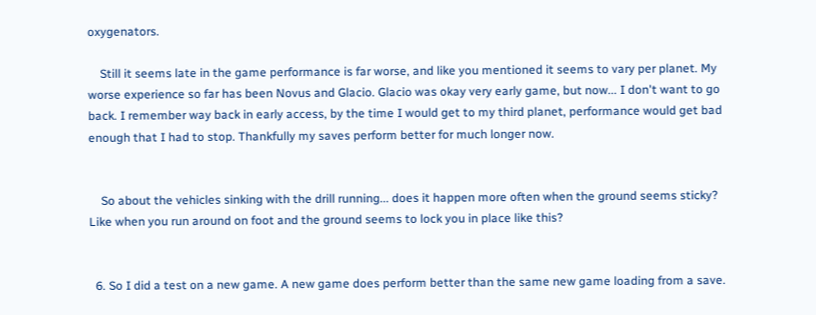oxygenators.

    Still it seems late in the game performance is far worse, and like you mentioned it seems to vary per planet. My worse experience so far has been Novus and Glacio. Glacio was okay very early game, but now... I don't want to go back. I remember way back in early access, by the time I would get to my third planet, performance would get bad enough that I had to stop. Thankfully my saves perform better for much longer now.


    So about the vehicles sinking with the drill running... does it happen more often when the ground seems sticky? Like when you run around on foot and the ground seems to lock you in place like this?


  6. So I did a test on a new game. A new game does perform better than the same new game loading from a save.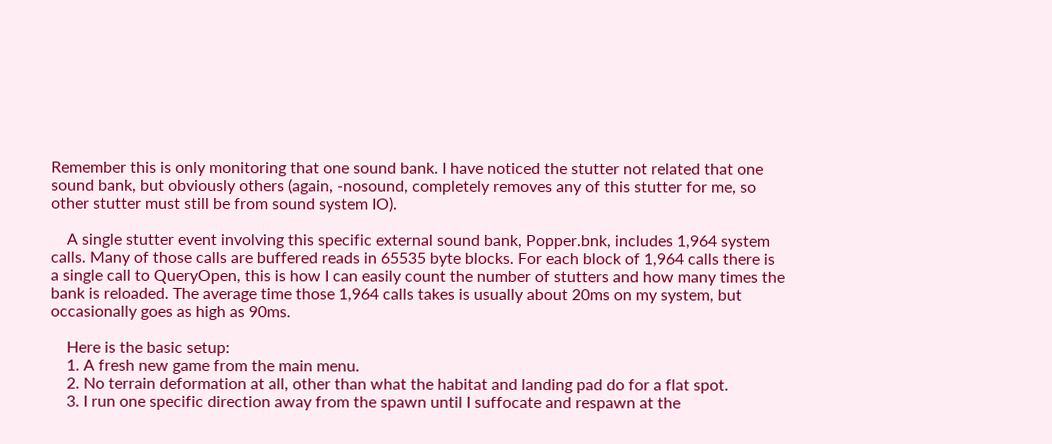Remember this is only monitoring that one sound bank. I have noticed the stutter not related that one sound bank, but obviously others (again, -nosound, completely removes any of this stutter for me, so other stutter must still be from sound system IO).

    A single stutter event involving this specific external sound bank, Popper.bnk, includes 1,964 system calls. Many of those calls are buffered reads in 65535 byte blocks. For each block of 1,964 calls there is a single call to QueryOpen, this is how I can easily count the number of stutters and how many times the bank is reloaded. The average time those 1,964 calls takes is usually about 20ms on my system, but occasionally goes as high as 90ms.

    Here is the basic setup:
    1. A fresh new game from the main menu.
    2. No terrain deformation at all, other than what the habitat and landing pad do for a flat spot.
    3. I run one specific direction away from the spawn until I suffocate and respawn at the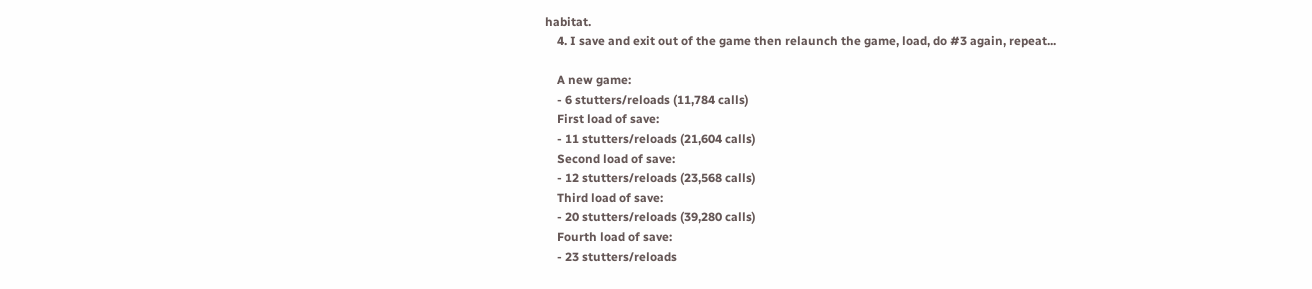habitat.
    4. I save and exit out of the game then relaunch the game, load, do #3 again, repeat...

    A new game:
    - 6 stutters/reloads (11,784 calls)
    First load of save:
    - 11 stutters/reloads (21,604 calls)
    Second load of save:
    - 12 stutters/reloads (23,568 calls)
    Third load of save:
    - 20 stutters/reloads (39,280 calls)
    Fourth load of save:
    - 23 stutters/reloads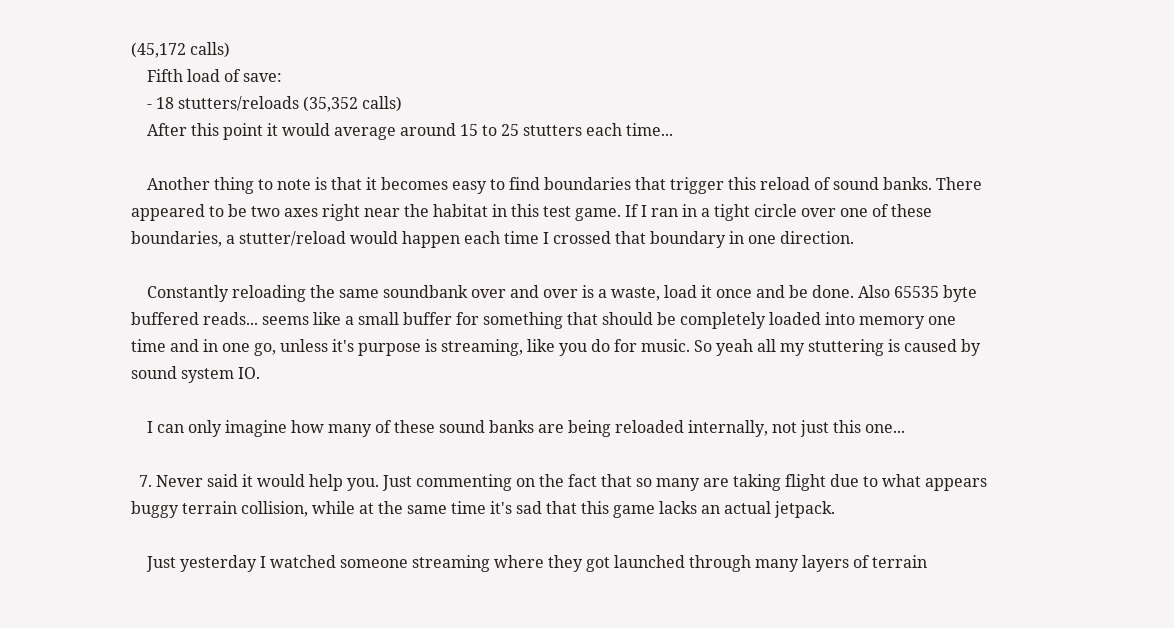(45,172 calls)
    Fifth load of save:
    - 18 stutters/reloads (35,352 calls)
    After this point it would average around 15 to 25 stutters each time...

    Another thing to note is that it becomes easy to find boundaries that trigger this reload of sound banks. There appeared to be two axes right near the habitat in this test game. If I ran in a tight circle over one of these boundaries, a stutter/reload would happen each time I crossed that boundary in one direction.

    Constantly reloading the same soundbank over and over is a waste, load it once and be done. Also 65535 byte buffered reads... seems like a small buffer for something that should be completely loaded into memory one time and in one go, unless it's purpose is streaming, like you do for music. So yeah all my stuttering is caused by sound system IO.

    I can only imagine how many of these sound banks are being reloaded internally, not just this one...

  7. Never said it would help you. Just commenting on the fact that so many are taking flight due to what appears buggy terrain collision, while at the same time it's sad that this game lacks an actual jetpack.

    Just yesterday I watched someone streaming where they got launched through many layers of terrain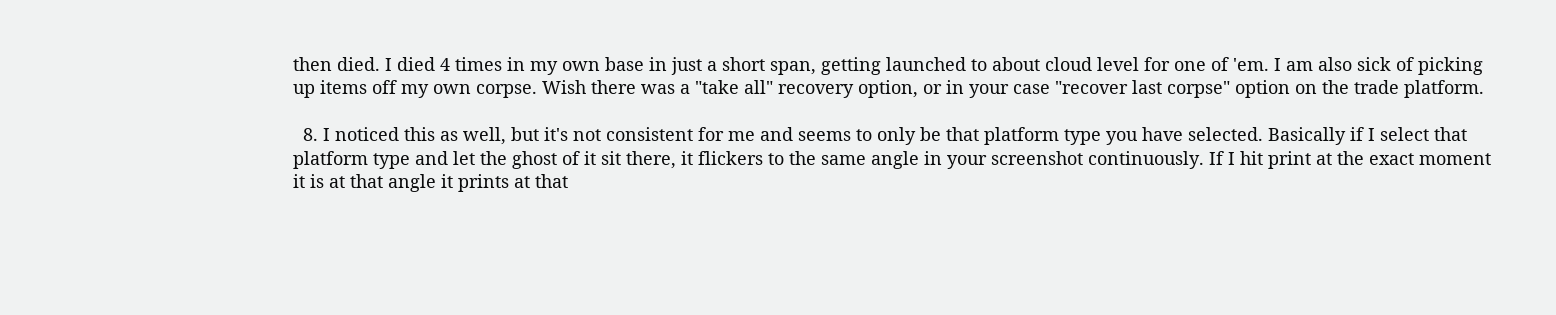then died. I died 4 times in my own base in just a short span, getting launched to about cloud level for one of 'em. I am also sick of picking up items off my own corpse. Wish there was a "take all" recovery option, or in your case "recover last corpse" option on the trade platform.

  8. I noticed this as well, but it's not consistent for me and seems to only be that platform type you have selected. Basically if I select that platform type and let the ghost of it sit there, it flickers to the same angle in your screenshot continuously. If I hit print at the exact moment it is at that angle it prints at that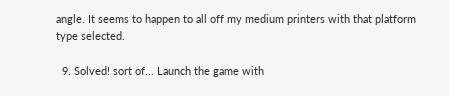angle. It seems to happen to all off my medium printers with that platform type selected.

  9. Solved! sort of... Launch the game with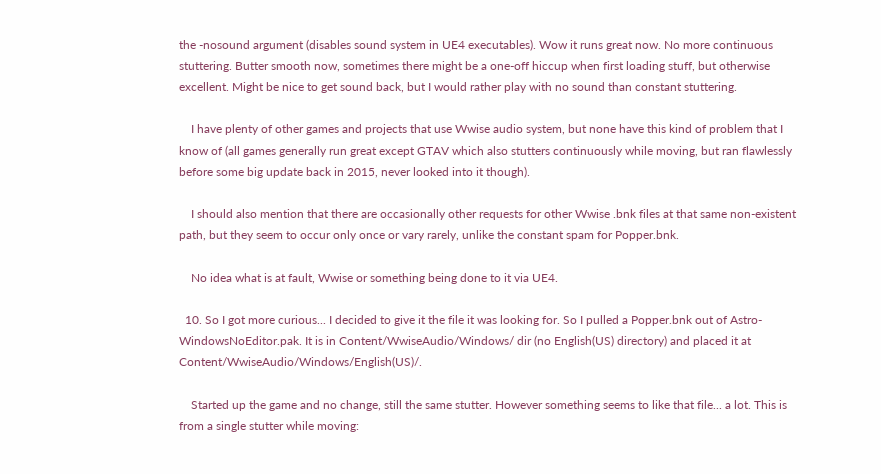the -nosound argument (disables sound system in UE4 executables). Wow it runs great now. No more continuous stuttering. Butter smooth now, sometimes there might be a one-off hiccup when first loading stuff, but otherwise excellent. Might be nice to get sound back, but I would rather play with no sound than constant stuttering.

    I have plenty of other games and projects that use Wwise audio system, but none have this kind of problem that I know of (all games generally run great except GTAV which also stutters continuously while moving, but ran flawlessly before some big update back in 2015, never looked into it though).

    I should also mention that there are occasionally other requests for other Wwise .bnk files at that same non-existent path, but they seem to occur only once or vary rarely, unlike the constant spam for Popper.bnk.

    No idea what is at fault, Wwise or something being done to it via UE4.

  10. So I got more curious... I decided to give it the file it was looking for. So I pulled a Popper.bnk out of Astro-WindowsNoEditor.pak. It is in Content/WwiseAudio/Windows/ dir (no English(US) directory) and placed it at Content/WwiseAudio/Windows/English(US)/.

    Started up the game and no change, still the same stutter. However something seems to like that file... a lot. This is from a single stutter while moving: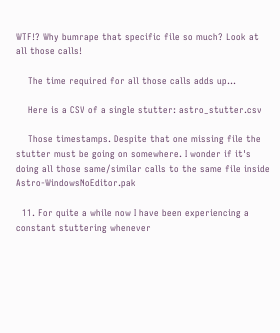WTF!? Why bumrape that specific file so much? Look at all those calls!

    The time required for all those calls adds up...

    Here is a CSV of a single stutter: astro_stutter.csv

    Those timestamps. Despite that one missing file the stutter must be going on somewhere. I wonder if it's doing all those same/similar calls to the same file inside Astro-WindowsNoEditor.pak

  11. For quite a while now I have been experiencing a constant stuttering whenever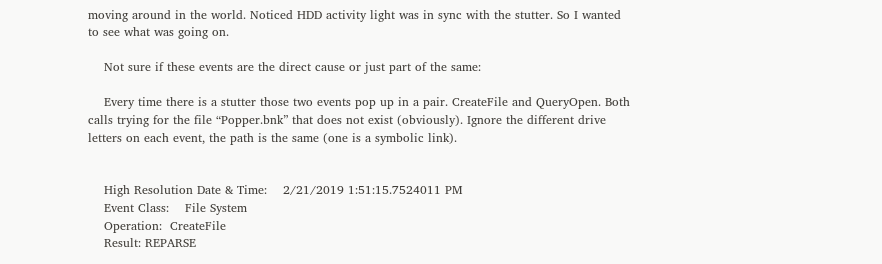moving around in the world. Noticed HDD activity light was in sync with the stutter. So I wanted to see what was going on.

    Not sure if these events are the direct cause or just part of the same:

    Every time there is a stutter those two events pop up in a pair. CreateFile and QueryOpen. Both calls trying for the file “Popper.bnk” that does not exist (obviously). Ignore the different drive letters on each event, the path is the same (one is a symbolic link).


    High Resolution Date & Time:    2/21/2019 1:51:15.7524011 PM
    Event Class:    File System
    Operation:  CreateFile
    Result: REPARSE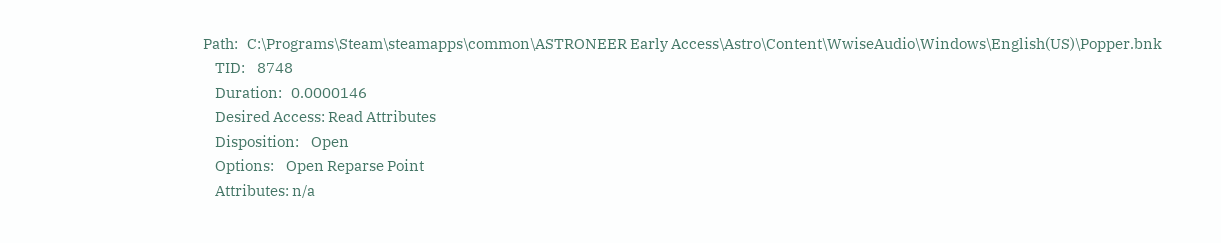Path:   C:\Programs\Steam\steamapps\common\ASTRONEER Early Access\Astro\Content\WwiseAudio\Windows\English(US)\Popper.bnk
    TID:    8748
    Duration:   0.0000146
    Desired Access: Read Attributes
    Disposition:    Open
    Options:    Open Reparse Point
    Attributes: n/a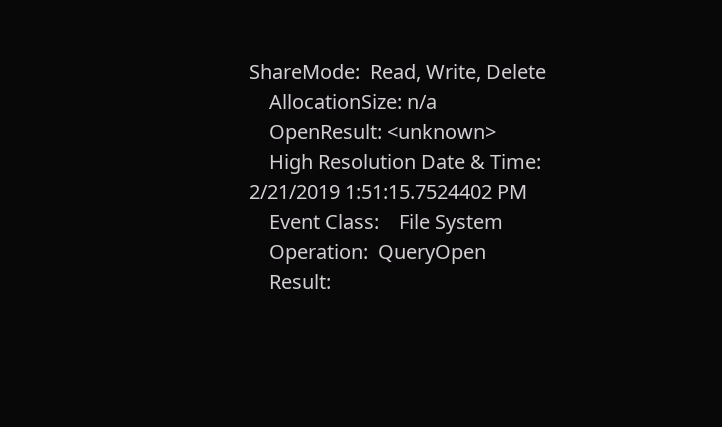ShareMode:  Read, Write, Delete
    AllocationSize: n/a
    OpenResult: <unknown>
    High Resolution Date & Time:    2/21/2019 1:51:15.7524402 PM
    Event Class:    File System
    Operation:  QueryOpen
    Result: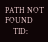PATH NOT FOUND
    TID: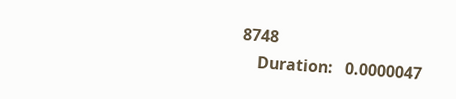8748
    Duration:   0.0000047